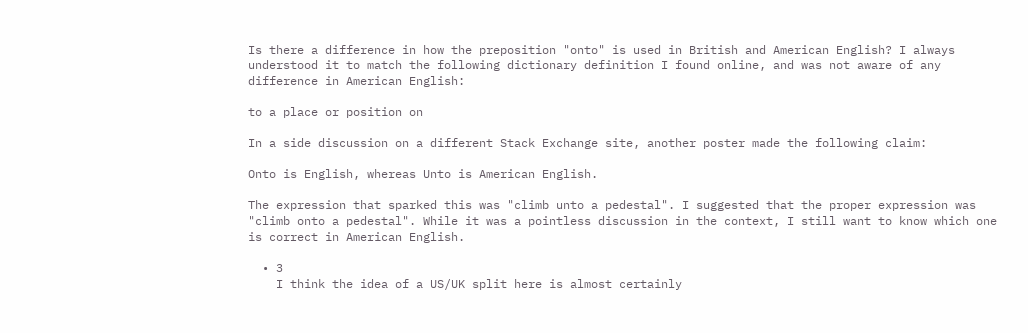Is there a difference in how the preposition "onto" is used in British and American English? I always understood it to match the following dictionary definition I found online, and was not aware of any difference in American English:

to a place or position on

In a side discussion on a different Stack Exchange site, another poster made the following claim:

Onto is English, whereas Unto is American English.

The expression that sparked this was "climb unto a pedestal". I suggested that the proper expression was "climb onto a pedestal". While it was a pointless discussion in the context, I still want to know which one is correct in American English.

  • 3
    I think the idea of a US/UK split here is almost certainly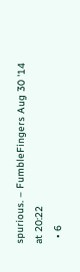spurious. – FumbleFingers Aug 30 '14 at 20:22
  • 6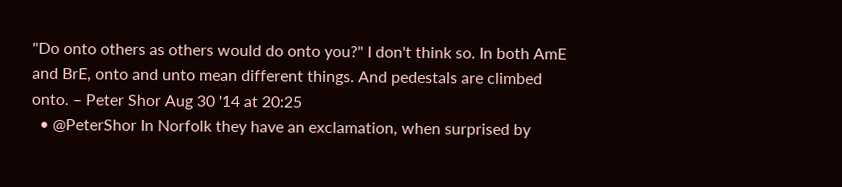"Do onto others as others would do onto you?" I don't think so. In both AmE and BrE, onto and unto mean different things. And pedestals are climbed onto. – Peter Shor Aug 30 '14 at 20:25
  • @PeterShor In Norfolk they have an exclamation, when surprised by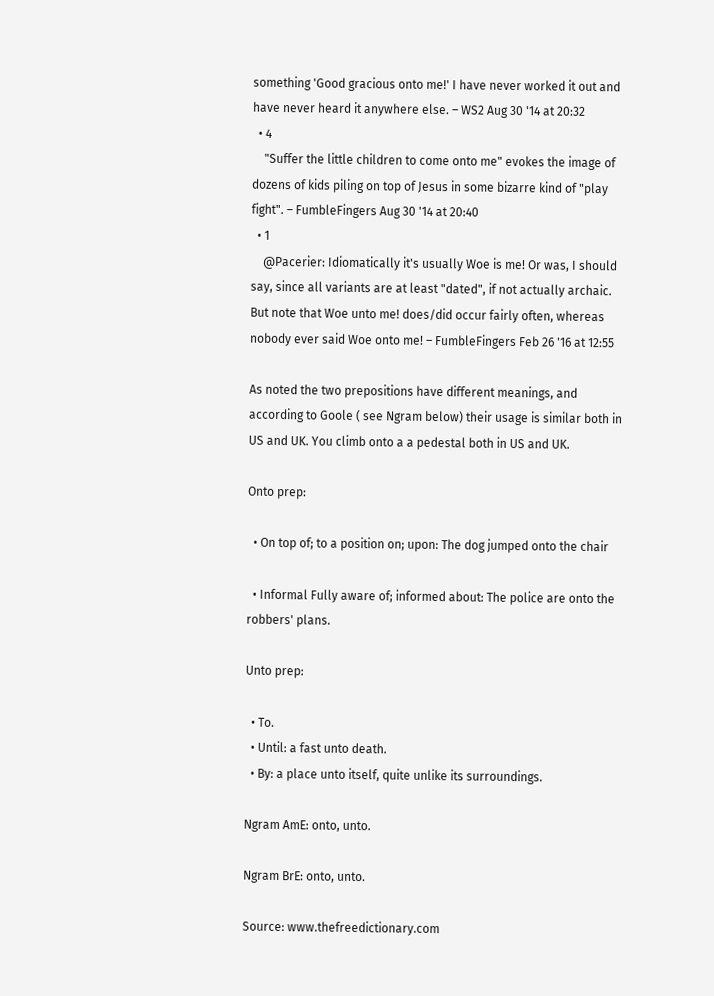something 'Good gracious onto me!' I have never worked it out and have never heard it anywhere else. – WS2 Aug 30 '14 at 20:32
  • 4
    "Suffer the little children to come onto me" evokes the image of dozens of kids piling on top of Jesus in some bizarre kind of "play fight". – FumbleFingers Aug 30 '14 at 20:40
  • 1
    @Pacerier: Idiomatically it's usually Woe is me! Or was, I should say, since all variants are at least "dated", if not actually archaic. But note that Woe unto me! does/did occur fairly often, whereas nobody ever said Woe onto me! – FumbleFingers Feb 26 '16 at 12:55

As noted the two prepositions have different meanings, and according to Goole ( see Ngram below) their usage is similar both in US and UK. You climb onto a a pedestal both in US and UK.

Onto prep:

  • On top of; to a position on; upon: The dog jumped onto the chair

  • Informal Fully aware of; informed about: The police are onto the robbers' plans.

Unto prep:

  • To.
  • Until: a fast unto death.
  • By: a place unto itself, quite unlike its surroundings.

Ngram AmE: onto, unto.

Ngram BrE: onto, unto.

Source: www.thefreedictionary.com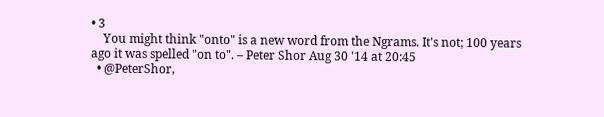• 3
    You might think "onto" is a new word from the Ngrams. It's not; 100 years ago it was spelled "on to". – Peter Shor Aug 30 '14 at 20:45
  • @PeterShor,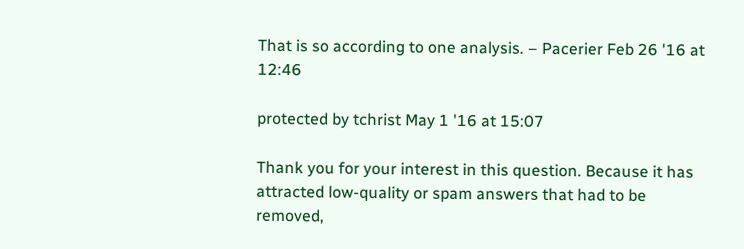That is so according to one analysis. – Pacerier Feb 26 '16 at 12:46

protected by tchrist May 1 '16 at 15:07

Thank you for your interest in this question. Because it has attracted low-quality or spam answers that had to be removed,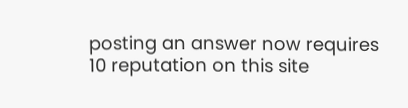posting an answer now requires 10 reputation on this site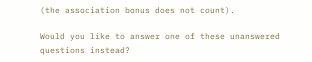(the association bonus does not count).

Would you like to answer one of these unanswered questions instead?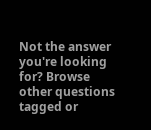Not the answer you're looking for? Browse other questions tagged or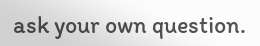ask your own question.